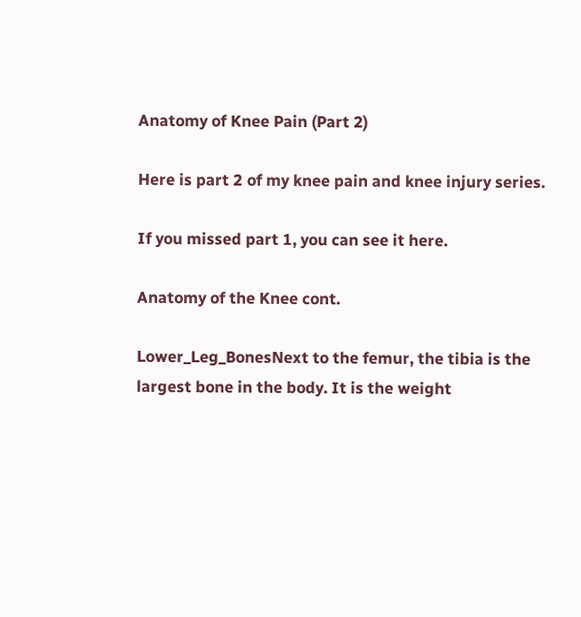Anatomy of Knee Pain (Part 2)

Here is part 2 of my knee pain and knee injury series.

If you missed part 1, you can see it here.

Anatomy of the Knee cont.

Lower_Leg_BonesNext to the femur, the tibia is the largest bone in the body. It is the weight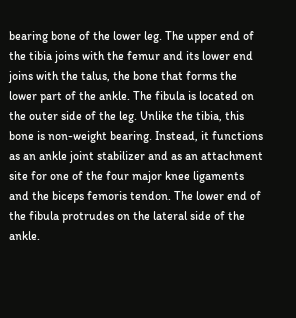bearing bone of the lower leg. The upper end of the tibia joins with the femur and its lower end joins with the talus, the bone that forms the lower part of the ankle. The fibula is located on the outer side of the leg. Unlike the tibia, this bone is non-weight bearing. Instead, it functions as an ankle joint stabilizer and as an attachment site for one of the four major knee ligaments and the biceps femoris tendon. The lower end of the fibula protrudes on the lateral side of the ankle.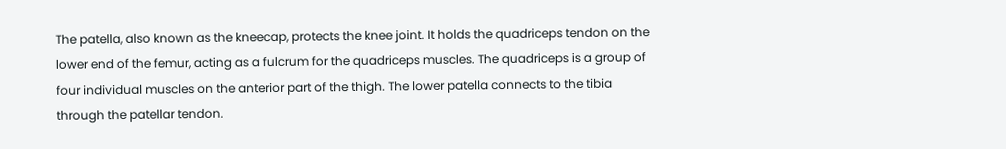The patella, also known as the kneecap, protects the knee joint. It holds the quadriceps tendon on the lower end of the femur, acting as a fulcrum for the quadriceps muscles. The quadriceps is a group of four individual muscles on the anterior part of the thigh. The lower patella connects to the tibia through the patellar tendon.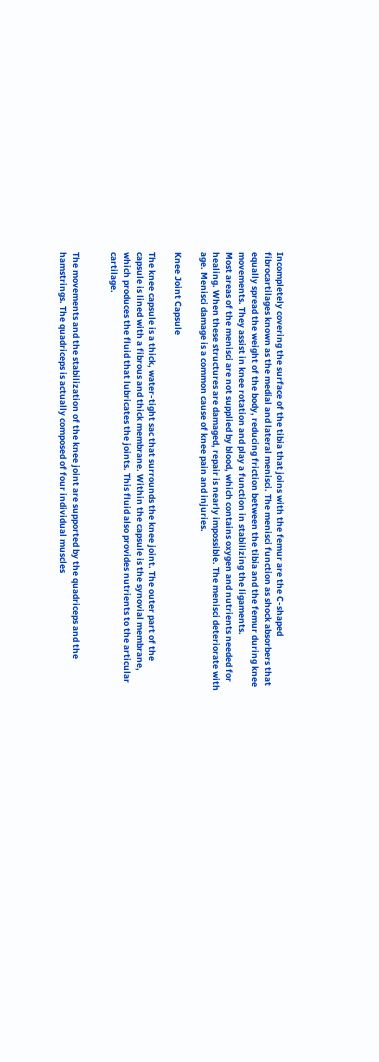Incompletely covering the surface of the tibia that joins with the femur are the C-shaped fibrocartilages known as the medial and lateral menisci. The menisci function as shock absorbers that equally spread the weight of the body, reducing friction between the tibia and the femur during knee movements. They assist in knee rotation and play a function in stabilizing the ligaments.
Most areas of the menisci are not supplied by blood, which contains oxygen and nutrients needed for healing. When these structures are damaged, repair is nearly impossible. The menisci deteriorate with age. Menisci damage is a common cause of knee pain and injuries.

Knee Joint Capsule

The knee capsule is a thick, water-tight sac that surrounds the knee joint. The outer part of the capsule is lined with a fibrous and thick membrane. Within the capsule is the synovial membrane, which produces the fluid that lubricates the joints. This fluid also provides nutrients to the articular cartilage.


The movements and the stabilization of the knee joint are supported by the quadriceps and the hamstrings. The quadriceps is actually composed of four individual muscles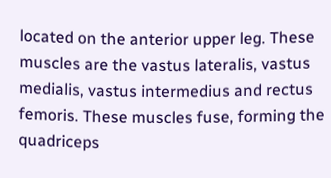located on the anterior upper leg. These muscles are the vastus lateralis, vastus medialis, vastus intermedius and rectus femoris. These muscles fuse, forming the quadriceps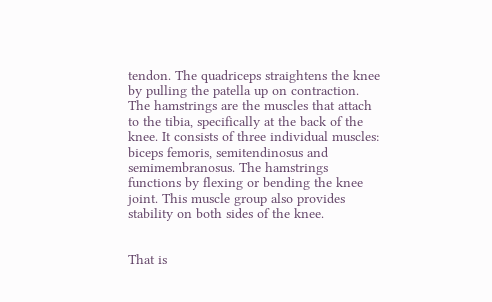tendon. The quadriceps straightens the knee by pulling the patella up on contraction.
The hamstrings are the muscles that attach to the tibia, specifically at the back of the knee. It consists of three individual muscles: biceps femoris, semitendinosus and semimembranosus. The hamstrings functions by flexing or bending the knee joint. This muscle group also provides stability on both sides of the knee.


That is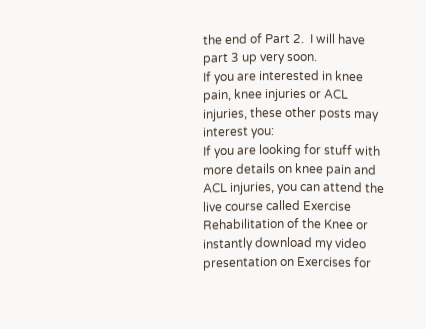the end of Part 2.  I will have part 3 up very soon.
If you are interested in knee pain, knee injuries or ACL injuries, these other posts may interest you:
If you are looking for stuff with more details on knee pain and ACL injuries, you can attend the live course called Exercise Rehabilitation of the Knee or instantly download my video presentation on Exercises for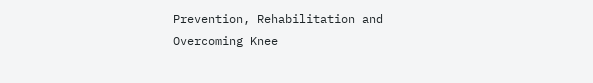Prevention, Rehabilitation and Overcoming Knee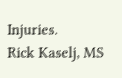Injuries.
Rick Kaselj, MS